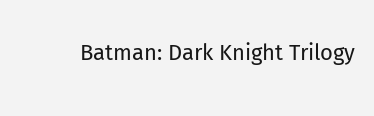Batman: Dark Knight Trilogy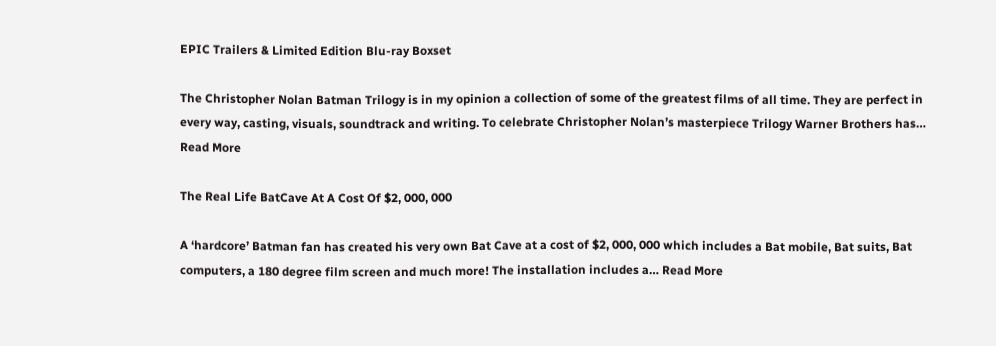EPIC Trailers & Limited Edition Blu-ray Boxset

The Christopher Nolan Batman Trilogy is in my opinion a collection of some of the greatest films of all time. They are perfect in every way, casting, visuals, soundtrack and writing. To celebrate Christopher Nolan’s masterpiece Trilogy Warner Brothers has… Read More

The Real Life BatCave At A Cost Of $2, 000, 000

A ‘hardcore’ Batman fan has created his very own Bat Cave at a cost of $2, 000, 000 which includes a Bat mobile, Bat suits, Bat computers, a 180 degree film screen and much more! The installation includes a… Read More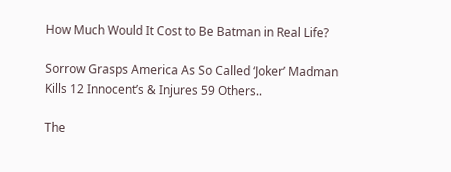How Much Would It Cost to Be Batman in Real Life?

Sorrow Grasps America As So Called ‘Joker’ Madman Kills 12 Innocent’s & Injures 59 Others..

The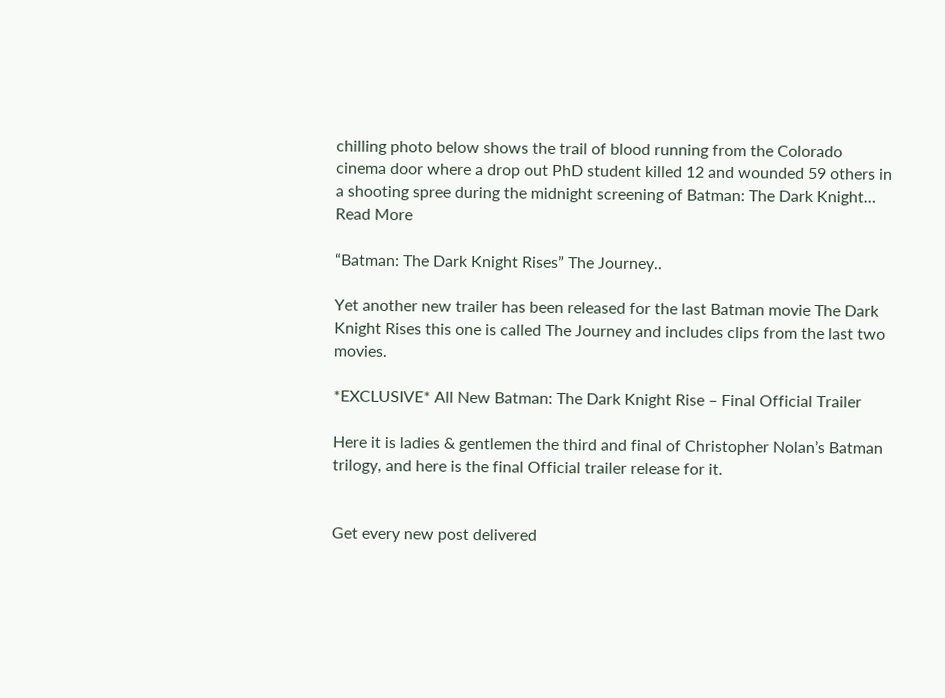chilling photo below shows the trail of blood running from the Colorado cinema door where a drop out PhD student killed 12 and wounded 59 others in a shooting spree during the midnight screening of Batman: The Dark Knight… Read More

“Batman: The Dark Knight Rises” The Journey..

Yet another new trailer has been released for the last Batman movie The Dark Knight Rises this one is called The Journey and includes clips from the last two movies.

*EXCLUSIVE* All New Batman: The Dark Knight Rise – Final Official Trailer

Here it is ladies & gentlemen the third and final of Christopher Nolan’s Batman trilogy, and here is the final Official trailer release for it.


Get every new post delivered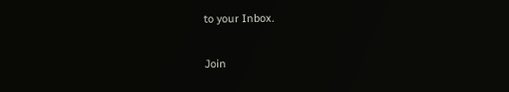to your Inbox.

Join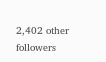2,402 other followers